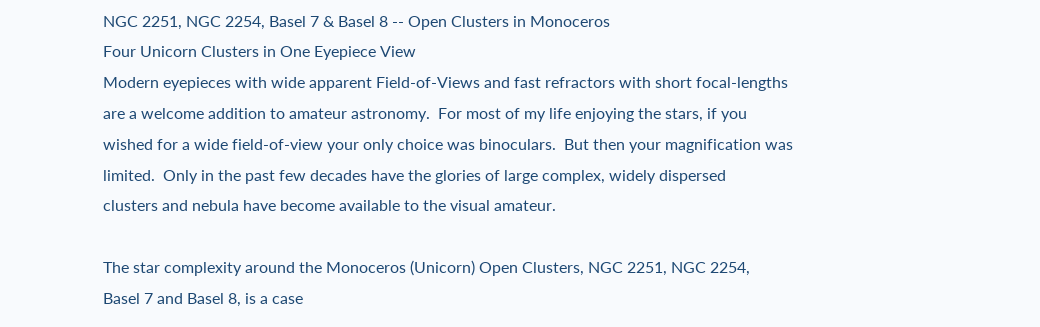NGC 2251, NGC 2254, Basel 7 & Basel 8 -- Open Clusters in Monoceros
Four Unicorn Clusters in One Eyepiece View
Modern eyepieces with wide apparent Field-of-Views and fast refractors with short focal-lengths
are a welcome addition to amateur astronomy.  For most of my life enjoying the stars, if you
wished for a wide field-of-view your only choice was binoculars.  But then your magnification was
limited.  Only in the past few decades have the glories of large complex, widely dispersed
clusters and nebula have become available to the visual amateur.

The star complexity around the Monoceros (Unicorn) Open Clusters, NGC 2251, NGC 2254,
Basel 7 and Basel 8, is a case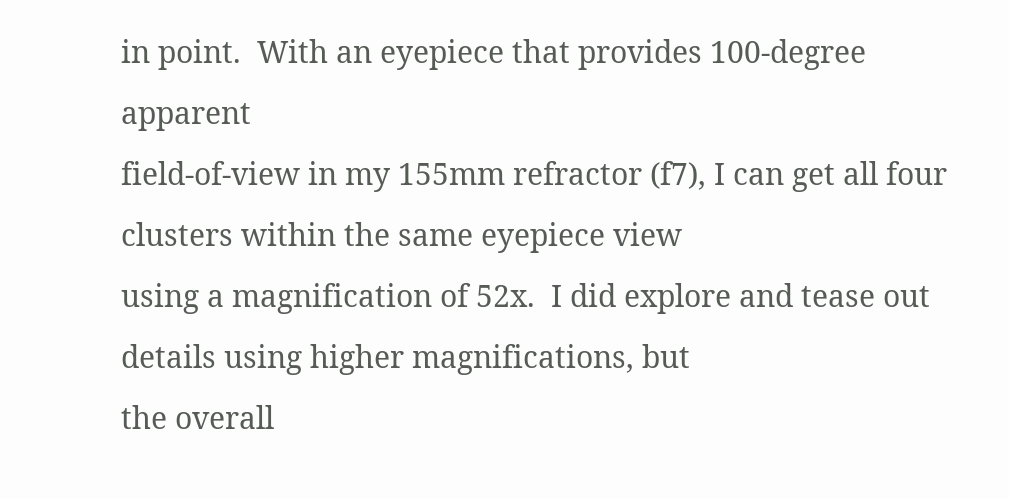in point.  With an eyepiece that provides 100-degree apparent
field-of-view in my 155mm refractor (f7), I can get all four clusters within the same eyepiece view
using a magnification of 52x.  I did explore and tease out details using higher magnifications, but
the overall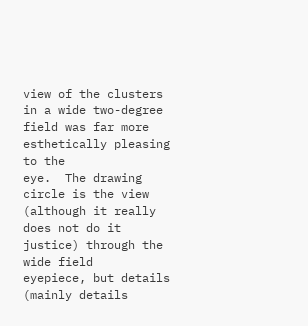view of the clusters in a wide two-degree field was far more esthetically pleasing to the
eye.  The drawing circle is the view (although it really does not do it justice) through the wide field
eyepiece, but details (mainly details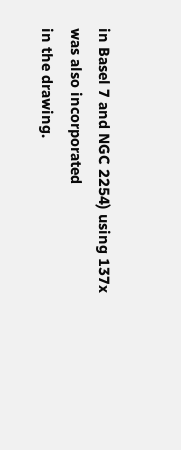in Basel 7 and NGC 2254) using 137x was also incorporated
in the drawing.